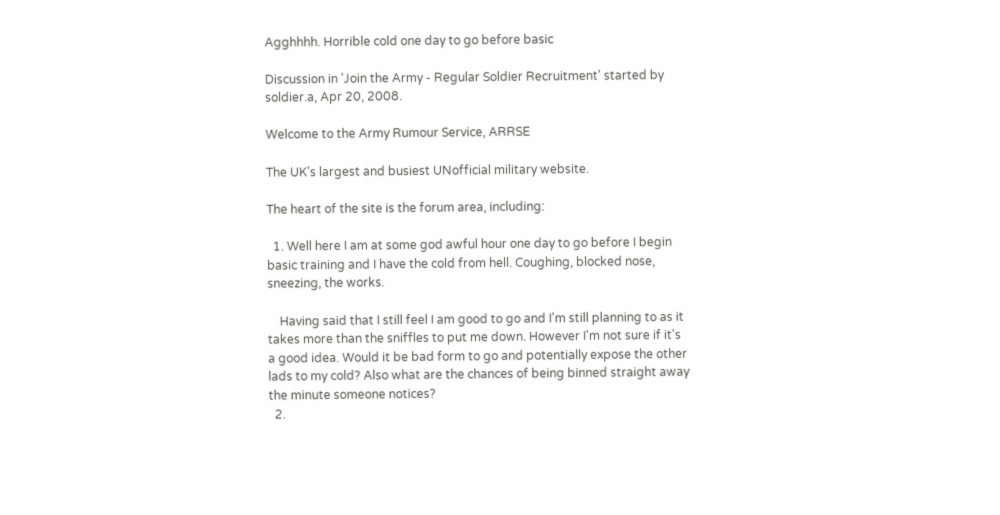Agghhhh. Horrible cold one day to go before basic

Discussion in 'Join the Army - Regular Soldier Recruitment' started by soldier.a, Apr 20, 2008.

Welcome to the Army Rumour Service, ARRSE

The UK's largest and busiest UNofficial military website.

The heart of the site is the forum area, including:

  1. Well here I am at some god awful hour one day to go before I begin basic training and I have the cold from hell. Coughing, blocked nose, sneezing, the works.

    Having said that I still feel I am good to go and I'm still planning to as it takes more than the sniffles to put me down. However I'm not sure if it's a good idea. Would it be bad form to go and potentially expose the other lads to my cold? Also what are the chances of being binned straight away the minute someone notices?
  2.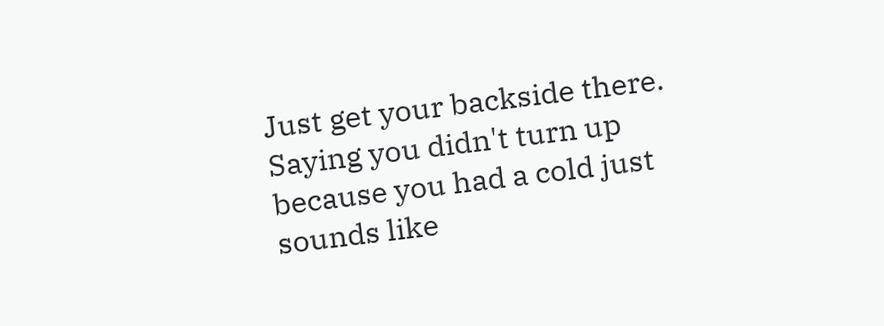Just get your backside there. Saying you didn't turn up because you had a cold just sounds like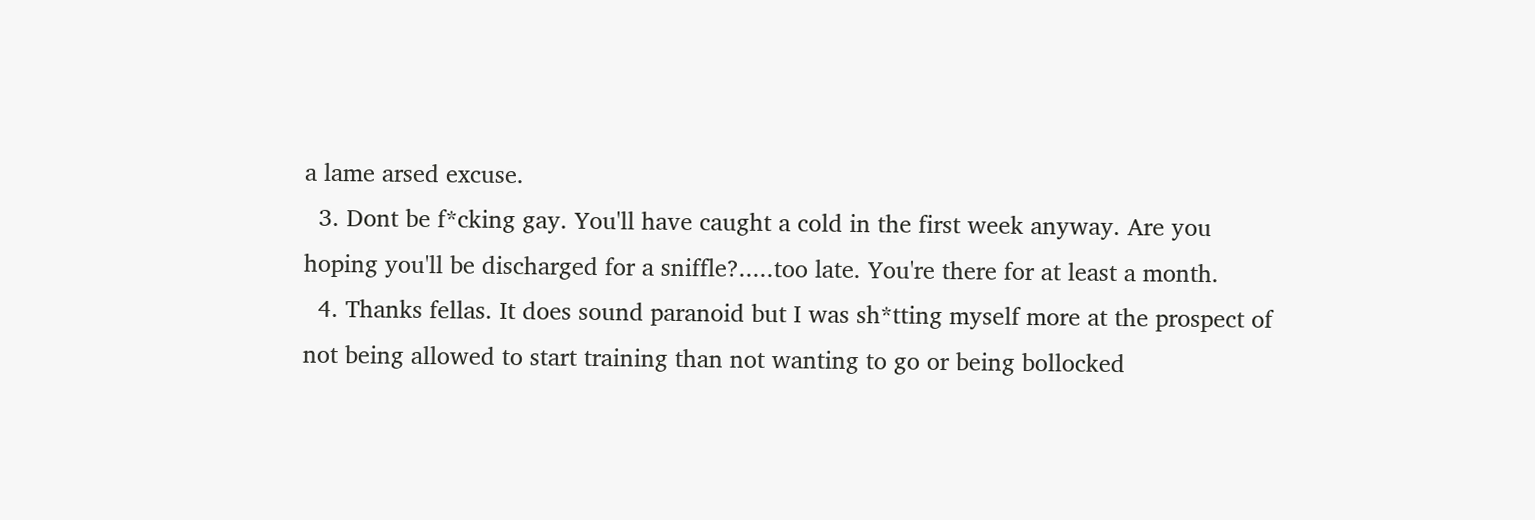a lame arsed excuse.
  3. Dont be f*cking gay. You'll have caught a cold in the first week anyway. Are you hoping you'll be discharged for a sniffle?.....too late. You're there for at least a month.
  4. Thanks fellas. It does sound paranoid but I was sh*tting myself more at the prospect of not being allowed to start training than not wanting to go or being bollocked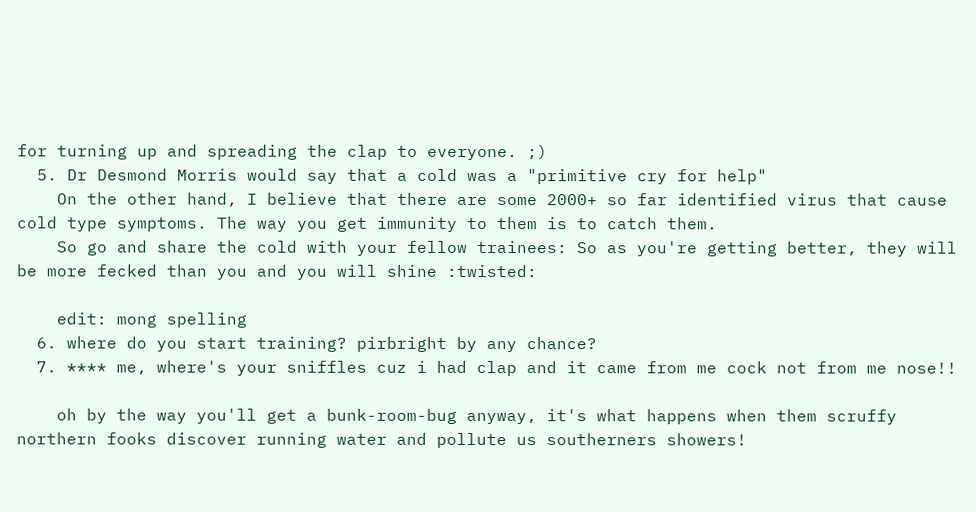for turning up and spreading the clap to everyone. ;)
  5. Dr Desmond Morris would say that a cold was a "primitive cry for help"
    On the other hand, I believe that there are some 2000+ so far identified virus that cause cold type symptoms. The way you get immunity to them is to catch them.
    So go and share the cold with your fellow trainees: So as you're getting better, they will be more fecked than you and you will shine :twisted:

    edit: mong spelling
  6. where do you start training? pirbright by any chance?
  7. **** me, where's your sniffles cuz i had clap and it came from me cock not from me nose!!

    oh by the way you'll get a bunk-room-bug anyway, it's what happens when them scruffy northern fooks discover running water and pollute us southerners showers!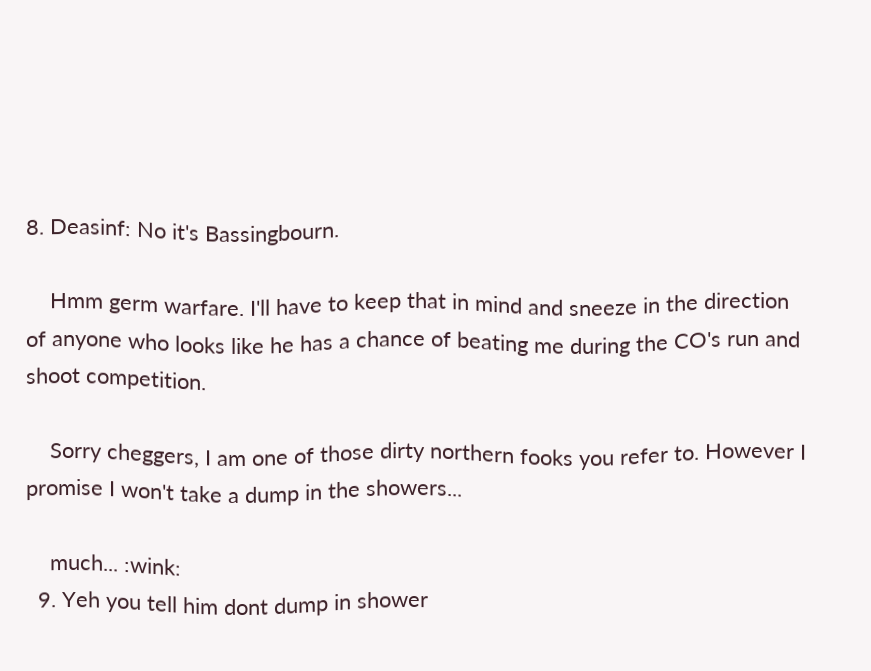8. Deasinf: No it's Bassingbourn.

    Hmm germ warfare. I'll have to keep that in mind and sneeze in the direction of anyone who looks like he has a chance of beating me during the CO's run and shoot competition.

    Sorry cheggers, I am one of those dirty northern fooks you refer to. However I promise I won't take a dump in the showers...

    much... :wink:
  9. Yeh you tell him dont dump in shower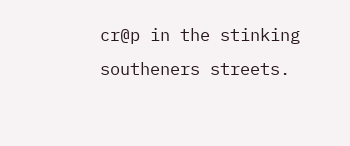cr@p in the stinking southeners streets.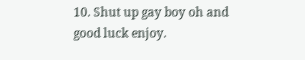10. Shut up gay boy oh and good luck enjoy.